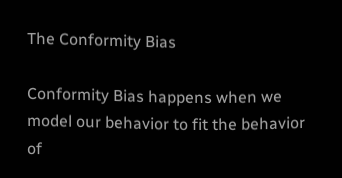The Conformity Bias

Conformity Bias happens when we model our behavior to fit the behavior of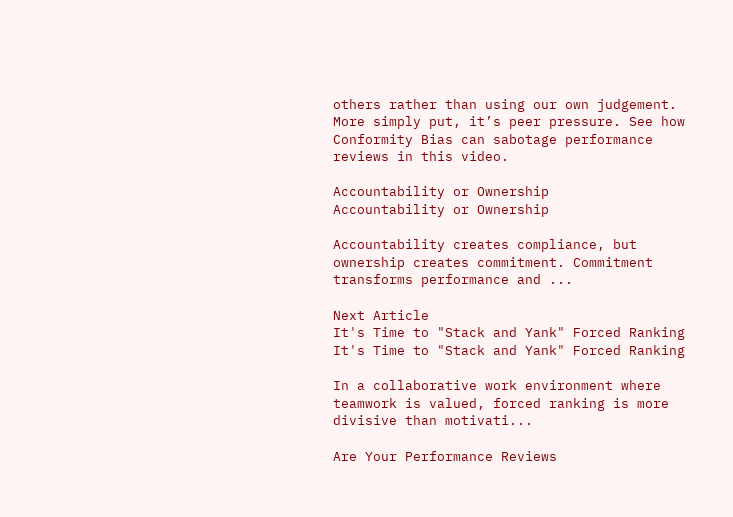others rather than using our own judgement. More simply put, it’s peer pressure. See how Conformity Bias can sabotage performance reviews in this video.

Accountability or Ownership
Accountability or Ownership

Accountability creates compliance, but ownership creates commitment. Commitment transforms performance and ...

Next Article
It's Time to "Stack and Yank" Forced Ranking
It's Time to "Stack and Yank" Forced Ranking

In a collaborative work environment where teamwork is valued, forced ranking is more divisive than motivati...

Are Your Performance Reviews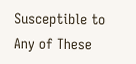Susceptible to Any of These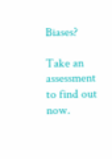Biases?

Take an assessment
to find out now.